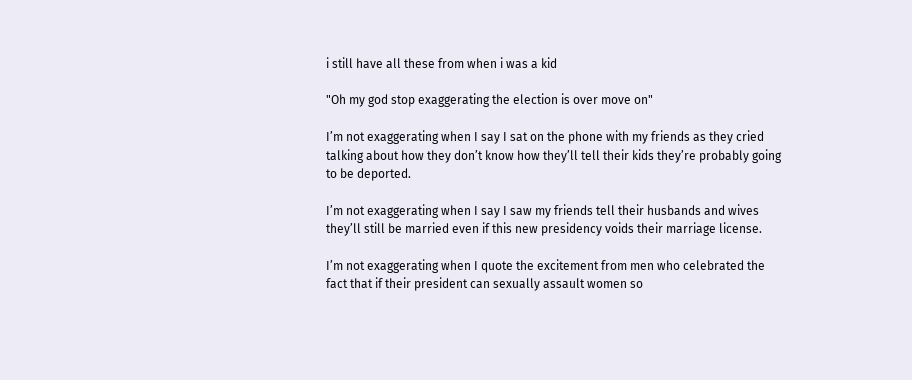i still have all these from when i was a kid

"Oh my god stop exaggerating the election is over move on"

I’m not exaggerating when I say I sat on the phone with my friends as they cried talking about how they don’t know how they’ll tell their kids they’re probably going to be deported.

I’m not exaggerating when I say I saw my friends tell their husbands and wives they’ll still be married even if this new presidency voids their marriage license.

I’m not exaggerating when I quote the excitement from men who celebrated the fact that if their president can sexually assault women so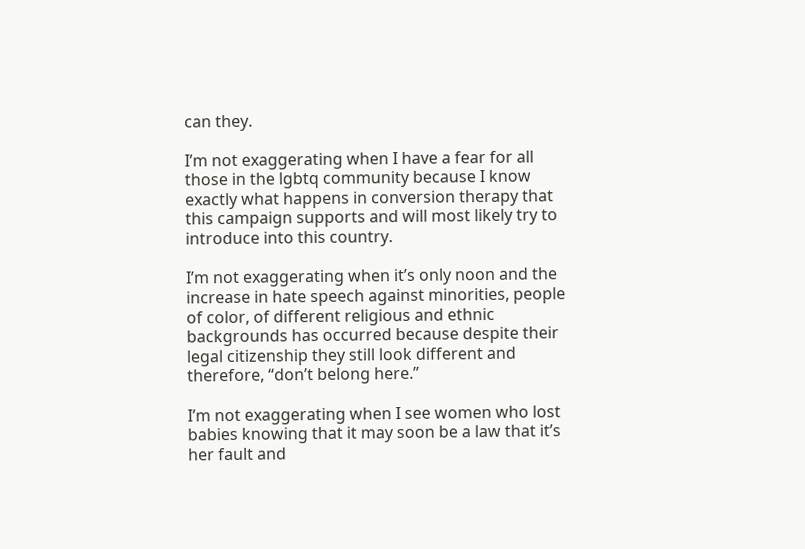can they.

I’m not exaggerating when I have a fear for all those in the lgbtq community because I know exactly what happens in conversion therapy that this campaign supports and will most likely try to introduce into this country.

I’m not exaggerating when it’s only noon and the increase in hate speech against minorities, people of color, of different religious and ethnic backgrounds has occurred because despite their legal citizenship they still look different and therefore, “don’t belong here.”

I’m not exaggerating when I see women who lost babies knowing that it may soon be a law that it’s her fault and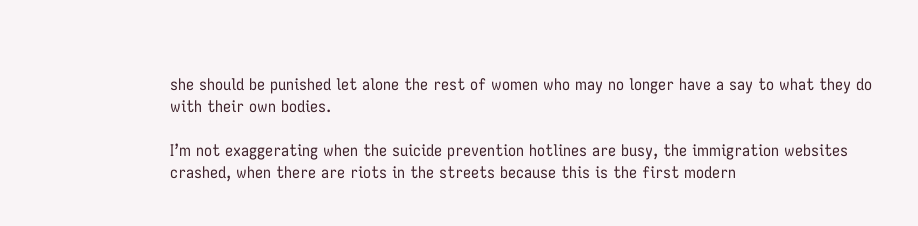she should be punished let alone the rest of women who may no longer have a say to what they do with their own bodies.

I’m not exaggerating when the suicide prevention hotlines are busy, the immigration websites crashed, when there are riots in the streets because this is the first modern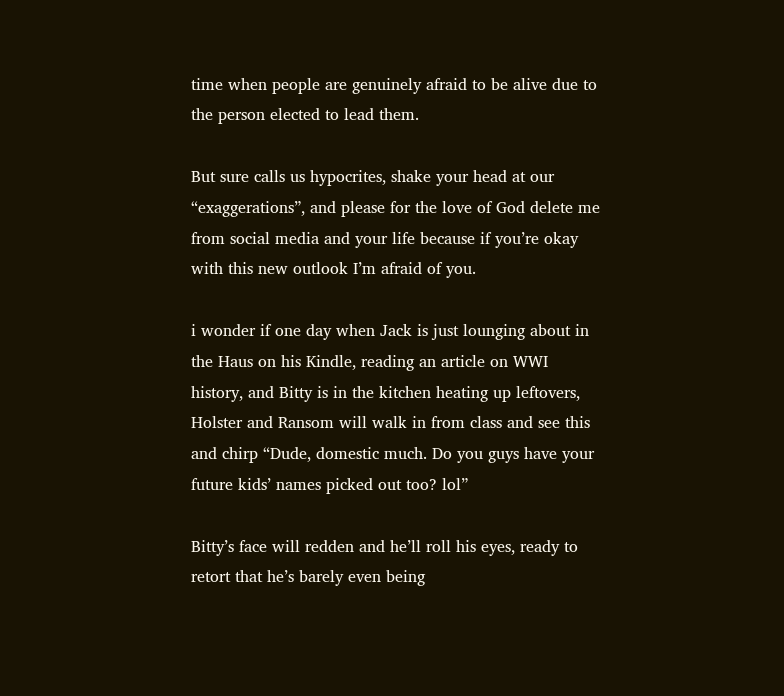time when people are genuinely afraid to be alive due to the person elected to lead them.

But sure calls us hypocrites, shake your head at our “exaggerations”, and please for the love of God delete me from social media and your life because if you’re okay with this new outlook I’m afraid of you.

i wonder if one day when Jack is just lounging about in the Haus on his Kindle, reading an article on WWI history, and Bitty is in the kitchen heating up leftovers, Holster and Ransom will walk in from class and see this and chirp “Dude, domestic much. Do you guys have your future kids’ names picked out too? lol”

Bitty’s face will redden and he’ll roll his eyes, ready to retort that he’s barely even being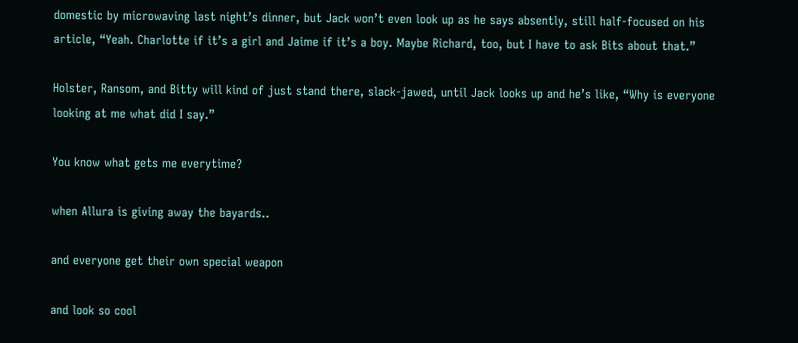domestic by microwaving last night’s dinner, but Jack won’t even look up as he says absently, still half-focused on his article, “Yeah. Charlotte if it’s a girl and Jaime if it’s a boy. Maybe Richard, too, but I have to ask Bits about that.”

Holster, Ransom, and Bitty will kind of just stand there, slack-jawed, until Jack looks up and he’s like, “Why is everyone looking at me what did I say.”

You know what gets me everytime?

when Allura is giving away the bayards..

and everyone get their own special weapon

and look so cool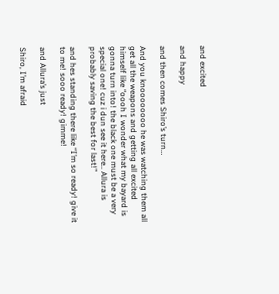and excited

and happy

and then comes Shiro’s turn…

And you knoooooooo he was watching them all get all the weapons and getting all excited himself like “oooh I wonder what my bayard is gonna turn into! the black one must be a very special one! cuz i dun see it here.. Allura is probably saving the best for last!”

and hes standing there like “I’m so ready! give it to me! sooo ready! gimme!

and Allura’s just

Shiro, I’m afraid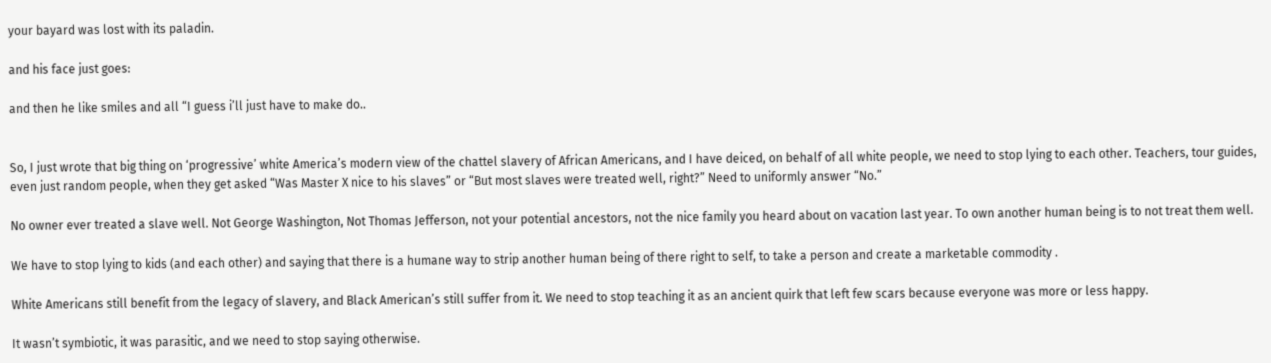your bayard was lost with its paladin.

and his face just goes:

and then he like smiles and all “I guess i’ll just have to make do..


So, I just wrote that big thing on ‘progressive’ white America’s modern view of the chattel slavery of African Americans, and I have deiced, on behalf of all white people, we need to stop lying to each other. Teachers, tour guides, even just random people, when they get asked “Was Master X nice to his slaves” or “But most slaves were treated well, right?” Need to uniformly answer “No.”

No owner ever treated a slave well. Not George Washington, Not Thomas Jefferson, not your potential ancestors, not the nice family you heard about on vacation last year. To own another human being is to not treat them well.

We have to stop lying to kids (and each other) and saying that there is a humane way to strip another human being of there right to self, to take a person and create a marketable commodity .

White Americans still benefit from the legacy of slavery, and Black American’s still suffer from it. We need to stop teaching it as an ancient quirk that left few scars because everyone was more or less happy.

It wasn’t symbiotic, it was parasitic, and we need to stop saying otherwise.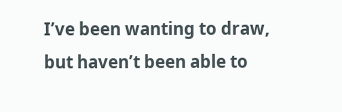I’ve been wanting to draw, but haven’t been able to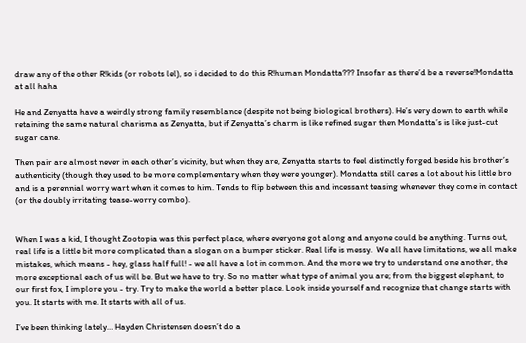draw any of the other R!kids (or robots lel), so i decided to do this R!human Mondatta??? Insofar as there’d be a reverse!Mondatta at all haha

He and Zenyatta have a weirdly strong family resemblance (despite not being biological brothers). He’s very down to earth while retaining the same natural charisma as Zenyatta, but if Zenyatta’s charm is like refined sugar then Mondatta’s is like just-cut sugar cane.

Then pair are almost never in each other’s vicinity, but when they are, Zenyatta starts to feel distinctly forged beside his brother’s authenticity (though they used to be more complementary when they were younger). Mondatta still cares a lot about his little bro and is a perennial worry wart when it comes to him. Tends to flip between this and incessant teasing whenever they come in contact (or the doubly irritating tease-worry combo).


When I was a kid, I thought Zootopia was this perfect place, where everyone got along and anyone could be anything. Turns out, real life is a little bit more complicated than a slogan on a bumper sticker. Real life is messy.  We all have limitations, we all make mistakes, which means - hey, glass half full! - we all have a lot in common. And the more we try to understand one another, the more exceptional each of us will be. But we have to try. So no matter what type of animal you are; from the biggest elephant, to our first fox, I implore you - try. Try to make the world a better place. Look inside yourself and recognize that change starts with you. It starts with me. It starts with all of us.

I’ve been thinking lately… Hayden Christensen doesn’t do a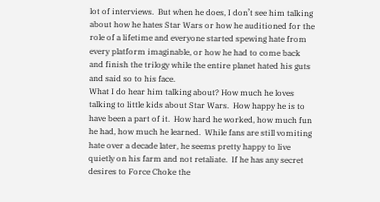lot of interviews.  But when he does, I don’t see him talking about how he hates Star Wars or how he auditioned for the role of a lifetime and everyone started spewing hate from every platform imaginable, or how he had to come back and finish the trilogy while the entire planet hated his guts and said so to his face.
What I do hear him talking about? How much he loves talking to little kids about Star Wars.  How happy he is to have been a part of it.  How hard he worked, how much fun he had, how much he learned.  While fans are still vomiting hate over a decade later, he seems pretty happy to live quietly on his farm and not retaliate.  If he has any secret desires to Force Choke the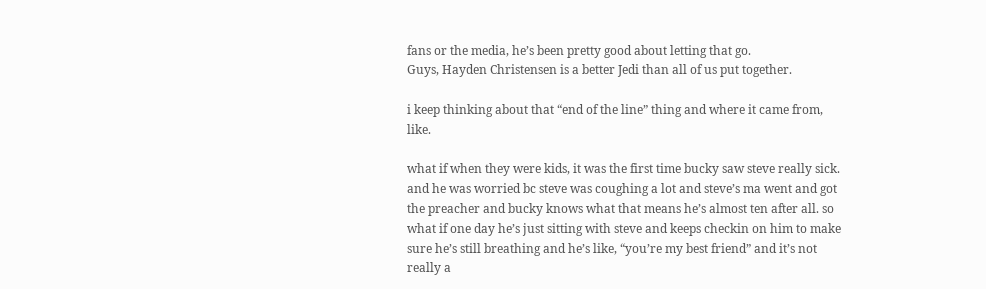fans or the media, he’s been pretty good about letting that go.
Guys, Hayden Christensen is a better Jedi than all of us put together.

i keep thinking about that “end of the line” thing and where it came from, like.

what if when they were kids, it was the first time bucky saw steve really sick. and he was worried bc steve was coughing a lot and steve’s ma went and got the preacher and bucky knows what that means he’s almost ten after all. so what if one day he’s just sitting with steve and keeps checkin on him to make sure he’s still breathing and he’s like, “you’re my best friend” and it’s not really a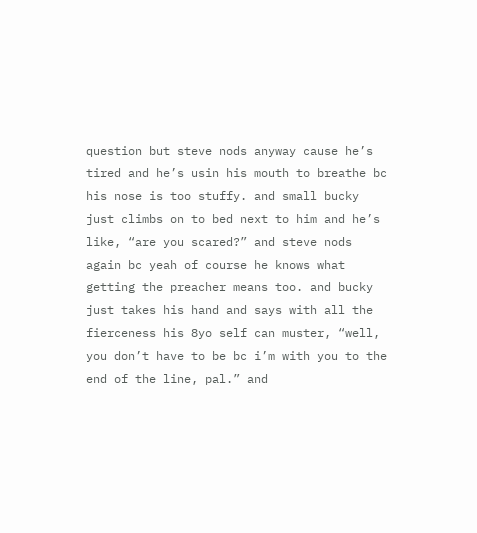question but steve nods anyway cause he’s tired and he’s usin his mouth to breathe bc his nose is too stuffy. and small bucky just climbs on to bed next to him and he’s like, “are you scared?” and steve nods again bc yeah of course he knows what getting the preacher means too. and bucky just takes his hand and says with all the fierceness his 8yo self can muster, “well, you don’t have to be bc i’m with you to the end of the line, pal.” and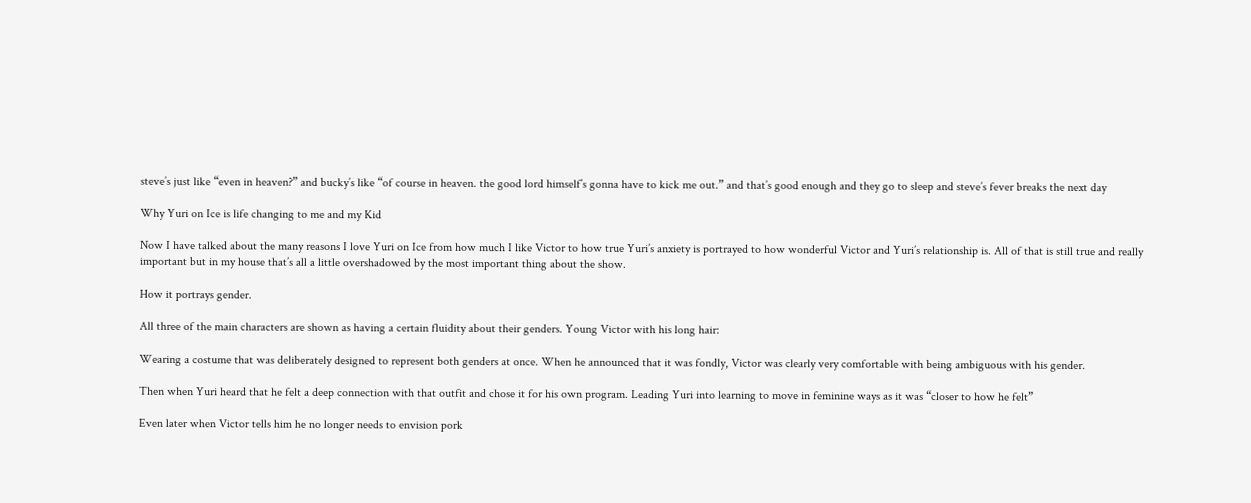steve’s just like “even in heaven?” and bucky’s like “of course in heaven. the good lord himself’s gonna have to kick me out.” and that’s good enough and they go to sleep and steve’s fever breaks the next day

Why Yuri on Ice is life changing to me and my Kid

Now I have talked about the many reasons I love Yuri on Ice from how much I like Victor to how true Yuri’s anxiety is portrayed to how wonderful Victor and Yuri’s relationship is. All of that is still true and really important but in my house that’s all a little overshadowed by the most important thing about the show.

How it portrays gender.

All three of the main characters are shown as having a certain fluidity about their genders. Young Victor with his long hair:

Wearing a costume that was deliberately designed to represent both genders at once. When he announced that it was fondly, Victor was clearly very comfortable with being ambiguous with his gender.

Then when Yuri heard that he felt a deep connection with that outfit and chose it for his own program. Leading Yuri into learning to move in feminine ways as it was “closer to how he felt”

Even later when Victor tells him he no longer needs to envision pork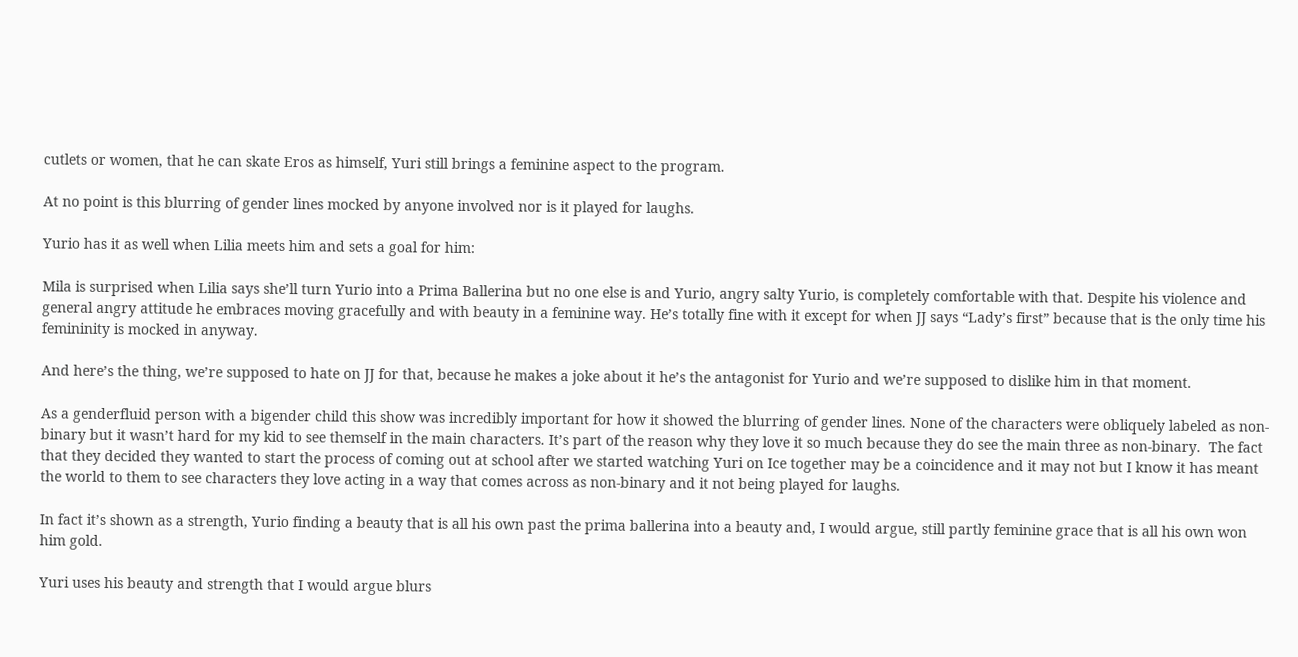cutlets or women, that he can skate Eros as himself, Yuri still brings a feminine aspect to the program.

At no point is this blurring of gender lines mocked by anyone involved nor is it played for laughs.

Yurio has it as well when Lilia meets him and sets a goal for him:

Mila is surprised when Lilia says she’ll turn Yurio into a Prima Ballerina but no one else is and Yurio, angry salty Yurio, is completely comfortable with that. Despite his violence and general angry attitude he embraces moving gracefully and with beauty in a feminine way. He’s totally fine with it except for when JJ says “Lady’s first” because that is the only time his femininity is mocked in anyway.

And here’s the thing, we’re supposed to hate on JJ for that, because he makes a joke about it he’s the antagonist for Yurio and we’re supposed to dislike him in that moment.

As a genderfluid person with a bigender child this show was incredibly important for how it showed the blurring of gender lines. None of the characters were obliquely labeled as non-binary but it wasn’t hard for my kid to see themself in the main characters. It’s part of the reason why they love it so much because they do see the main three as non-binary.  The fact that they decided they wanted to start the process of coming out at school after we started watching Yuri on Ice together may be a coincidence and it may not but I know it has meant the world to them to see characters they love acting in a way that comes across as non-binary and it not being played for laughs.

In fact it’s shown as a strength, Yurio finding a beauty that is all his own past the prima ballerina into a beauty and, I would argue, still partly feminine grace that is all his own won him gold.

Yuri uses his beauty and strength that I would argue blurs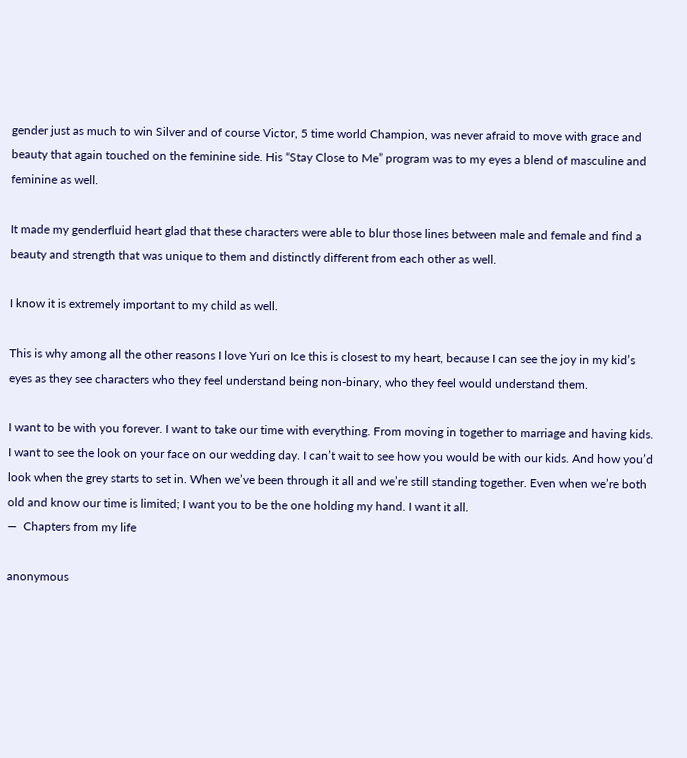gender just as much to win Silver and of course Victor, 5 time world Champion, was never afraid to move with grace and beauty that again touched on the feminine side. His “Stay Close to Me” program was to my eyes a blend of masculine and feminine as well.

It made my genderfluid heart glad that these characters were able to blur those lines between male and female and find a beauty and strength that was unique to them and distinctly different from each other as well.

I know it is extremely important to my child as well.

This is why among all the other reasons I love Yuri on Ice this is closest to my heart, because I can see the joy in my kid’s eyes as they see characters who they feel understand being non-binary, who they feel would understand them.

I want to be with you forever. I want to take our time with everything. From moving in together to marriage and having kids. I want to see the look on your face on our wedding day. I can’t wait to see how you would be with our kids. And how you’d look when the grey starts to set in. When we’ve been through it all and we’re still standing together. Even when we’re both old and know our time is limited; I want you to be the one holding my hand. I want it all.
—  Chapters from my life

anonymous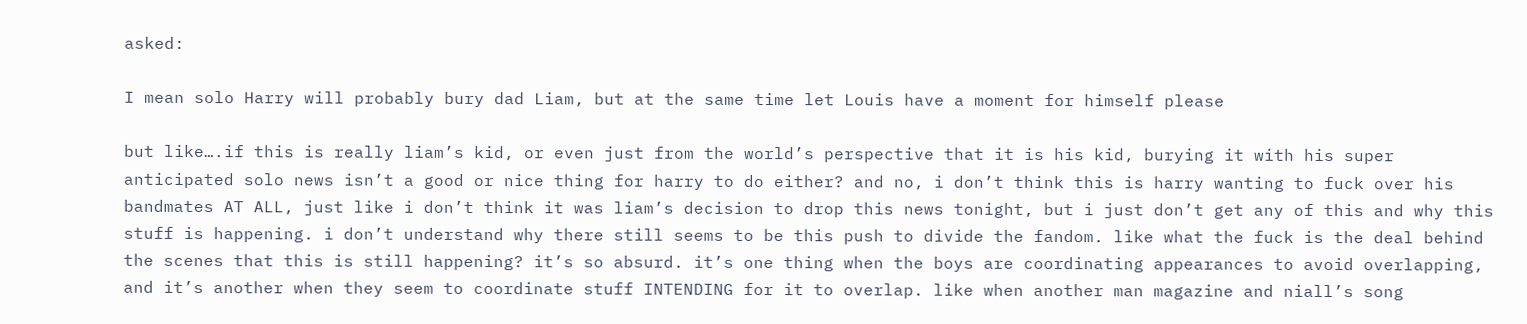asked:

I mean solo Harry will probably bury dad Liam, but at the same time let Louis have a moment for himself please

but like….if this is really liam’s kid, or even just from the world’s perspective that it is his kid, burying it with his super anticipated solo news isn’t a good or nice thing for harry to do either? and no, i don’t think this is harry wanting to fuck over his bandmates AT ALL, just like i don’t think it was liam’s decision to drop this news tonight, but i just don’t get any of this and why this stuff is happening. i don’t understand why there still seems to be this push to divide the fandom. like what the fuck is the deal behind the scenes that this is still happening? it’s so absurd. it’s one thing when the boys are coordinating appearances to avoid overlapping, and it’s another when they seem to coordinate stuff INTENDING for it to overlap. like when another man magazine and niall’s song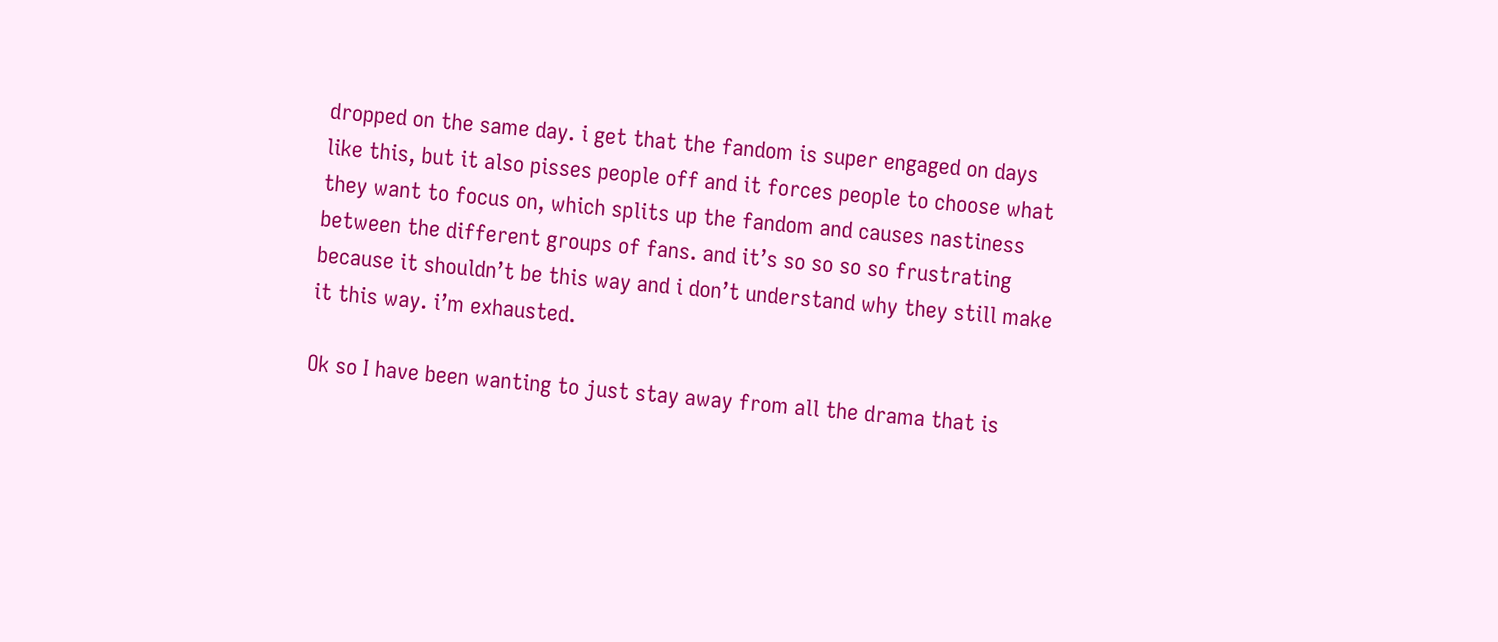dropped on the same day. i get that the fandom is super engaged on days like this, but it also pisses people off and it forces people to choose what they want to focus on, which splits up the fandom and causes nastiness between the different groups of fans. and it’s so so so so frustrating because it shouldn’t be this way and i don’t understand why they still make it this way. i’m exhausted.

Ok so I have been wanting to just stay away from all the drama that is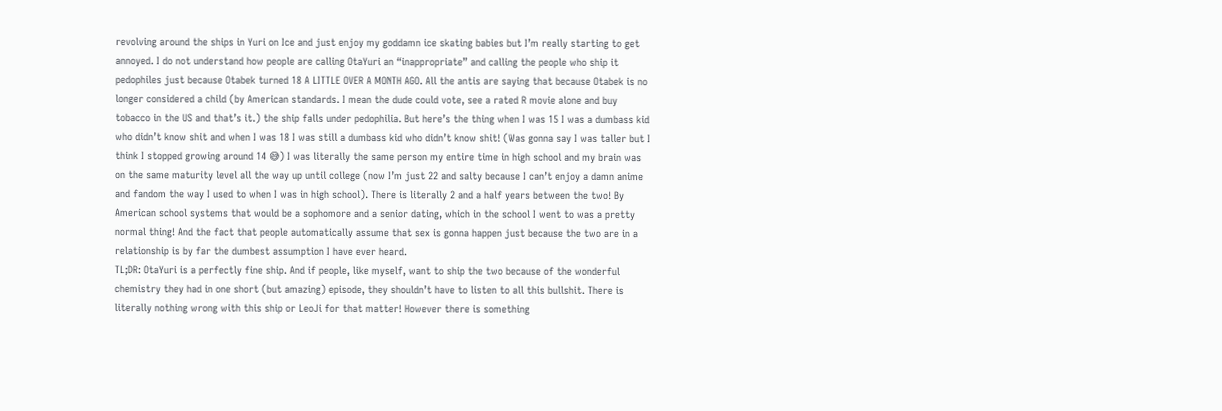revolving around the ships in Yuri on Ice and just enjoy my goddamn ice skating babies but I’m really starting to get annoyed. I do not understand how people are calling OtaYuri an “inappropriate” and calling the people who ship it pedophiles just because Otabek turned 18 A LITTLE OVER A MONTH AGO. All the antis are saying that because Otabek is no longer considered a child (by American standards. I mean the dude could vote, see a rated R movie alone and buy tobacco in the US and that’s it.) the ship falls under pedophilia. But here’s the thing when I was 15 I was a dumbass kid who didn’t know shit and when I was 18 I was still a dumbass kid who didn’t know shit! (Was gonna say I was taller but I think I stopped growing around 14 😅) I was literally the same person my entire time in high school and my brain was on the same maturity level all the way up until college (now I’m just 22 and salty because I can’t enjoy a damn anime and fandom the way I used to when I was in high school). There is literally 2 and a half years between the two! By American school systems that would be a sophomore and a senior dating, which in the school I went to was a pretty normal thing! And the fact that people automatically assume that sex is gonna happen just because the two are in a relationship is by far the dumbest assumption I have ever heard.
TL;DR: OtaYuri is a perfectly fine ship. And if people, like myself, want to ship the two because of the wonderful chemistry they had in one short (but amazing) episode, they shouldn’t have to listen to all this bullshit. There is literally nothing wrong with this ship or LeoJi for that matter! However there is something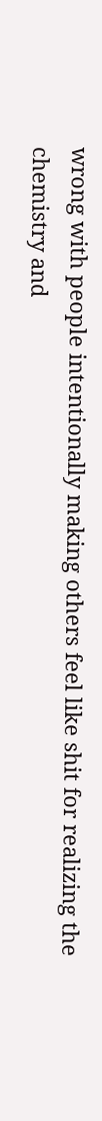wrong with people intentionally making others feel like shit for realizing the chemistry and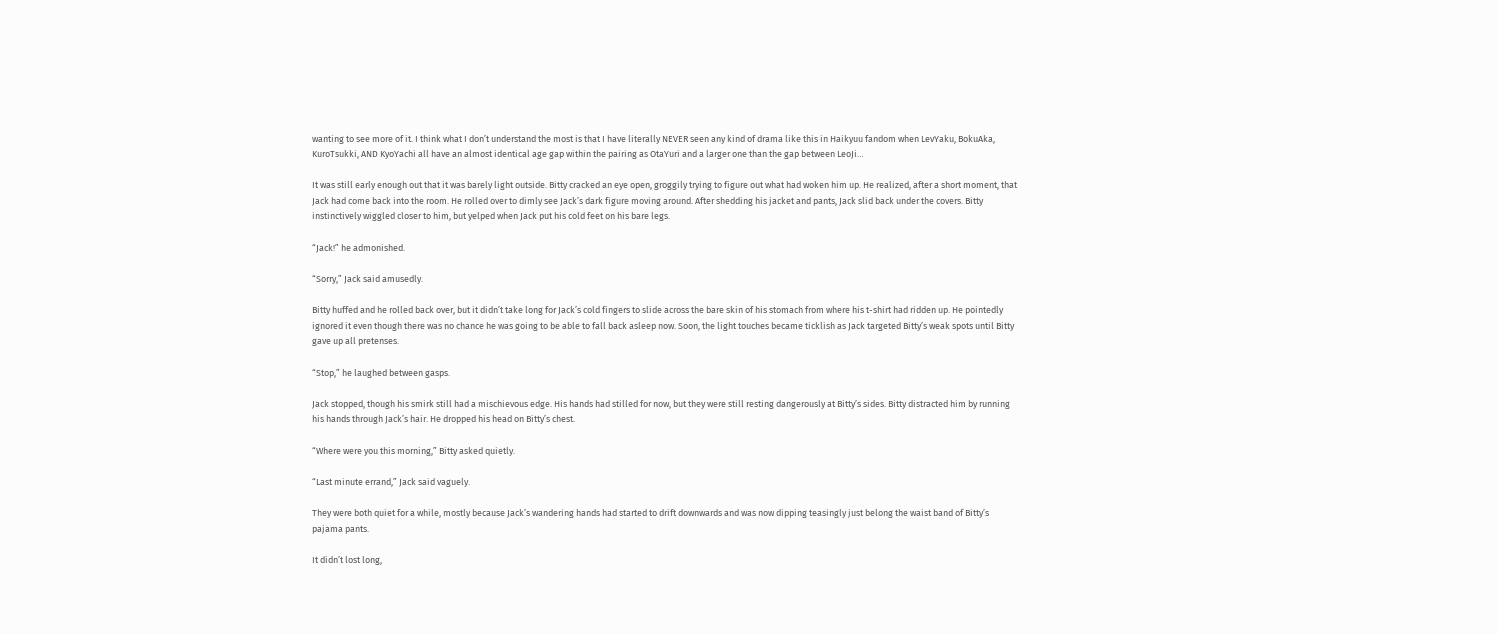wanting to see more of it. I think what I don’t understand the most is that I have literally NEVER seen any kind of drama like this in Haikyuu fandom when LevYaku, BokuAka, KuroTsukki, AND KyoYachi all have an almost identical age gap within the pairing as OtaYuri and a larger one than the gap between LeoJi…

It was still early enough out that it was barely light outside. Bitty cracked an eye open, groggily trying to figure out what had woken him up. He realized, after a short moment, that Jack had come back into the room. He rolled over to dimly see Jack’s dark figure moving around. After shedding his jacket and pants, Jack slid back under the covers. Bitty instinctively wiggled closer to him, but yelped when Jack put his cold feet on his bare legs.

“Jack!” he admonished.

“Sorry,” Jack said amusedly.

Bitty huffed and he rolled back over, but it didn’t take long for Jack’s cold fingers to slide across the bare skin of his stomach from where his t-shirt had ridden up. He pointedly ignored it even though there was no chance he was going to be able to fall back asleep now. Soon, the light touches became ticklish as Jack targeted Bitty’s weak spots until Bitty gave up all pretenses.

“Stop,” he laughed between gasps.

Jack stopped, though his smirk still had a mischievous edge. His hands had stilled for now, but they were still resting dangerously at Bitty’s sides. Bitty distracted him by running his hands through Jack’s hair. He dropped his head on Bitty’s chest.

“Where were you this morning,” Bitty asked quietly.

“Last minute errand,” Jack said vaguely.

They were both quiet for a while, mostly because Jack’s wandering hands had started to drift downwards and was now dipping teasingly just belong the waist band of Bitty’s pajama pants.

It didn’t lost long,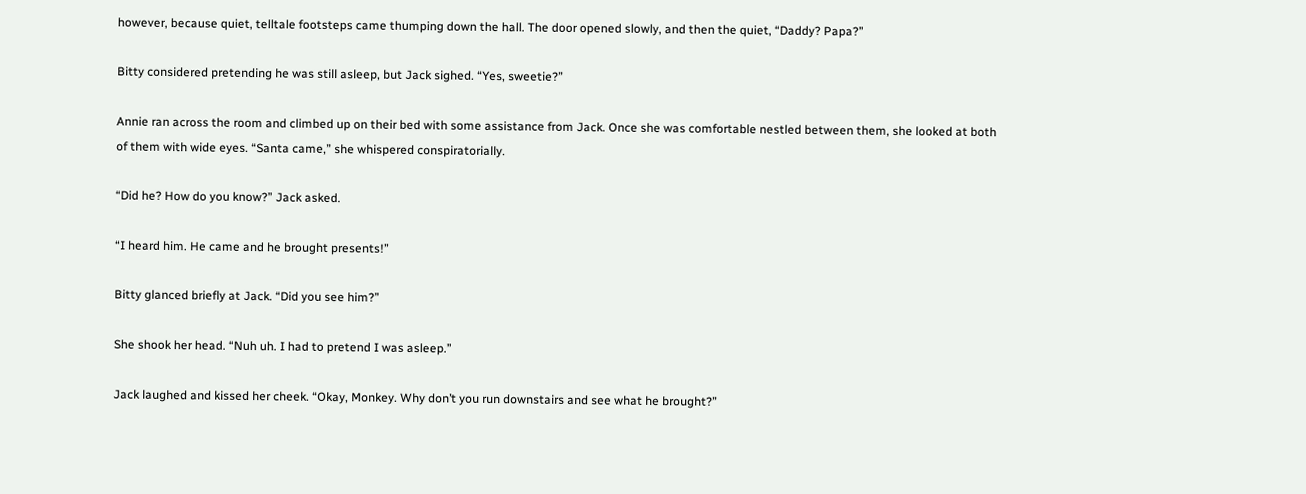however, because quiet, telltale footsteps came thumping down the hall. The door opened slowly, and then the quiet, “Daddy? Papa?”

Bitty considered pretending he was still asleep, but Jack sighed. “Yes, sweetie?”

Annie ran across the room and climbed up on their bed with some assistance from Jack. Once she was comfortable nestled between them, she looked at both of them with wide eyes. “Santa came,” she whispered conspiratorially.

“Did he? How do you know?” Jack asked.

“I heard him. He came and he brought presents!”

Bitty glanced briefly at Jack. “Did you see him?”

She shook her head. “Nuh uh. I had to pretend I was asleep.”

Jack laughed and kissed her cheek. “Okay, Monkey. Why don’t you run downstairs and see what he brought?”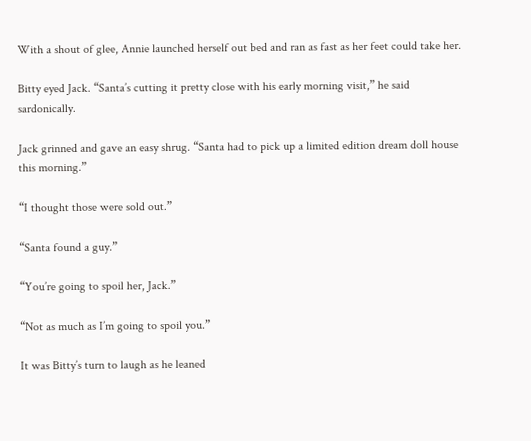With a shout of glee, Annie launched herself out bed and ran as fast as her feet could take her.

Bitty eyed Jack. “Santa’s cutting it pretty close with his early morning visit,” he said sardonically.

Jack grinned and gave an easy shrug. “Santa had to pick up a limited edition dream doll house this morning.”

“I thought those were sold out.”

“Santa found a guy.”

“You’re going to spoil her, Jack.”

“Not as much as I’m going to spoil you.”

It was Bitty’s turn to laugh as he leaned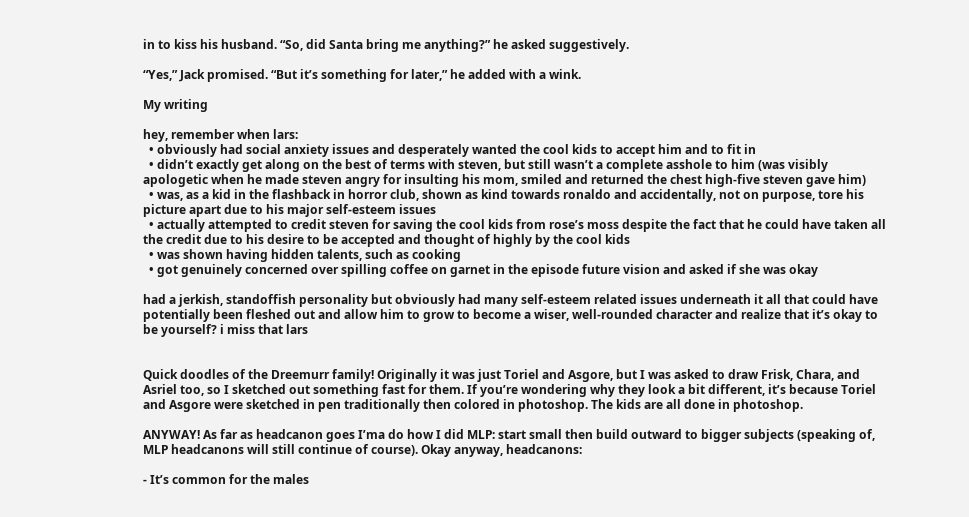in to kiss his husband. “So, did Santa bring me anything?” he asked suggestively.

“Yes,” Jack promised. “But it’s something for later,” he added with a wink.

My writing

hey, remember when lars:
  • obviously had social anxiety issues and desperately wanted the cool kids to accept him and to fit in
  • didn’t exactly get along on the best of terms with steven, but still wasn’t a complete asshole to him (was visibly apologetic when he made steven angry for insulting his mom, smiled and returned the chest high-five steven gave him)
  • was, as a kid in the flashback in horror club, shown as kind towards ronaldo and accidentally, not on purpose, tore his picture apart due to his major self-esteem issues
  • actually attempted to credit steven for saving the cool kids from rose’s moss despite the fact that he could have taken all the credit due to his desire to be accepted and thought of highly by the cool kids
  • was shown having hidden talents, such as cooking
  • got genuinely concerned over spilling coffee on garnet in the episode future vision and asked if she was okay

had a jerkish, standoffish personality but obviously had many self-esteem related issues underneath it all that could have potentially been fleshed out and allow him to grow to become a wiser, well-rounded character and realize that it’s okay to be yourself? i miss that lars


Quick doodles of the Dreemurr family! Originally it was just Toriel and Asgore, but I was asked to draw Frisk, Chara, and Asriel too, so I sketched out something fast for them. If you’re wondering why they look a bit different, it’s because Toriel and Asgore were sketched in pen traditionally then colored in photoshop. The kids are all done in photoshop.

ANYWAY! As far as headcanon goes I’ma do how I did MLP: start small then build outward to bigger subjects (speaking of, MLP headcanons will still continue of course). Okay anyway, headcanons:

- It’s common for the males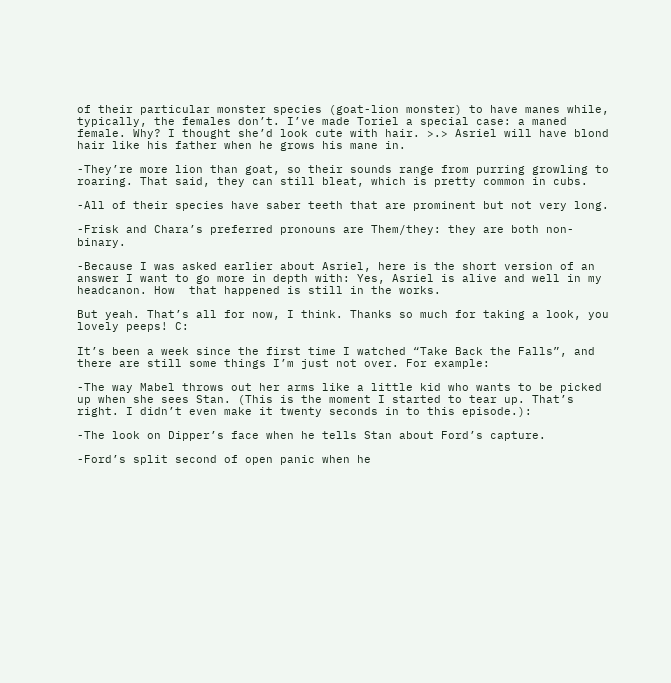of their particular monster species (goat-lion monster) to have manes while, typically, the females don’t. I’ve made Toriel a special case: a maned female. Why? I thought she’d look cute with hair. >.> Asriel will have blond hair like his father when he grows his mane in.

-They’re more lion than goat, so their sounds range from purring growling to roaring. That said, they can still bleat, which is pretty common in cubs.

-All of their species have saber teeth that are prominent but not very long.

-Frisk and Chara’s preferred pronouns are Them/they: they are both non-binary.

-Because I was asked earlier about Asriel, here is the short version of an answer I want to go more in depth with: Yes, Asriel is alive and well in my headcanon. How  that happened is still in the works.

But yeah. That’s all for now, I think. Thanks so much for taking a look, you lovely peeps! C:

It’s been a week since the first time I watched “Take Back the Falls”, and there are still some things I’m just not over. For example:

-The way Mabel throws out her arms like a little kid who wants to be picked up when she sees Stan. (This is the moment I started to tear up. That’s right. I didn’t even make it twenty seconds in to this episode.):

-The look on Dipper’s face when he tells Stan about Ford’s capture.

-Ford’s split second of open panic when he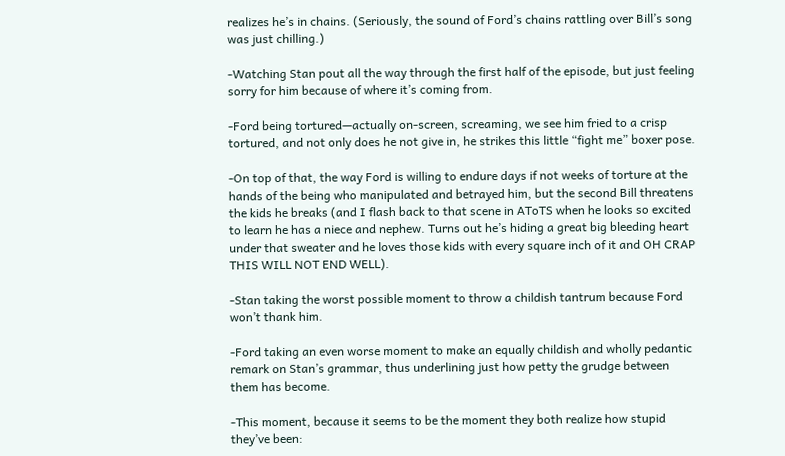realizes he’s in chains. (Seriously, the sound of Ford’s chains rattling over Bill’s song was just chilling.)

-Watching Stan pout all the way through the first half of the episode, but just feeling sorry for him because of where it’s coming from.

-Ford being tortured—actually on-screen, screaming, we see him fried to a crisp tortured, and not only does he not give in, he strikes this little “fight me” boxer pose.

-On top of that, the way Ford is willing to endure days if not weeks of torture at the hands of the being who manipulated and betrayed him, but the second Bill threatens the kids he breaks (and I flash back to that scene in AToTS when he looks so excited to learn he has a niece and nephew. Turns out he’s hiding a great big bleeding heart under that sweater and he loves those kids with every square inch of it and OH CRAP THIS WILL NOT END WELL).

-Stan taking the worst possible moment to throw a childish tantrum because Ford won’t thank him.

-Ford taking an even worse moment to make an equally childish and wholly pedantic remark on Stan’s grammar, thus underlining just how petty the grudge between them has become.

-This moment, because it seems to be the moment they both realize how stupid they’ve been: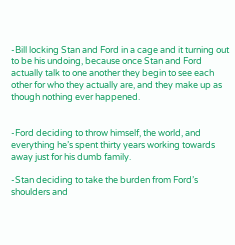-Bill locking Stan and Ford in a cage and it turning out to be his undoing, because once Stan and Ford actually talk to one another they begin to see each other for who they actually are, and they make up as though nothing ever happened.


-Ford deciding to throw himself, the world, and everything he’s spent thirty years working towards away just for his dumb family.

-Stan deciding to take the burden from Ford’s shoulders and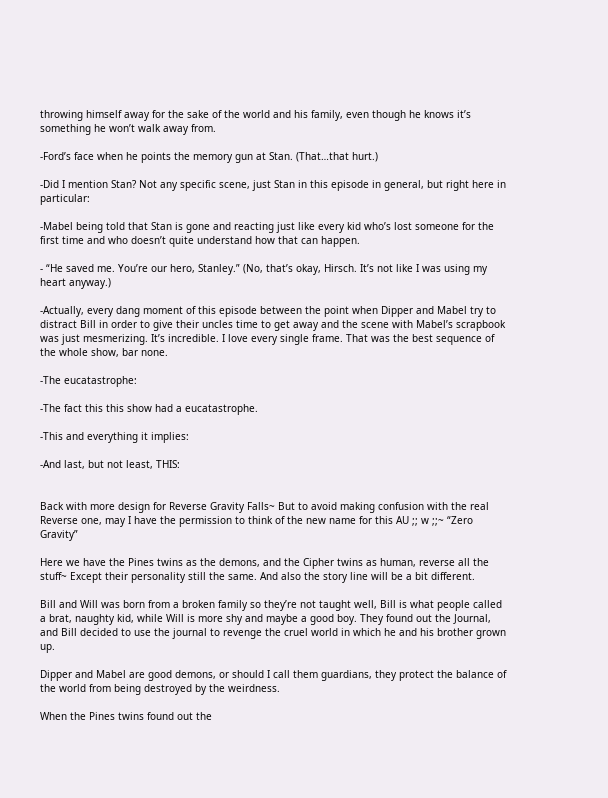throwing himself away for the sake of the world and his family, even though he knows it’s something he won’t walk away from.

-Ford’s face when he points the memory gun at Stan. (That…that hurt.)

-Did I mention Stan? Not any specific scene, just Stan in this episode in general, but right here in particular:

-Mabel being told that Stan is gone and reacting just like every kid who’s lost someone for the first time and who doesn’t quite understand how that can happen.

- “He saved me. You’re our hero, Stanley.” (No, that’s okay, Hirsch. It’s not like I was using my heart anyway.)

-Actually, every dang moment of this episode between the point when Dipper and Mabel try to distract Bill in order to give their uncles time to get away and the scene with Mabel’s scrapbook was just mesmerizing. It’s incredible. I love every single frame. That was the best sequence of the whole show, bar none.

-The eucatastrophe:

-The fact this this show had a eucatastrophe.

-This and everything it implies:

-And last, but not least, THIS:


Back with more design for Reverse Gravity Falls~ But to avoid making confusion with the real Reverse one, may I have the permission to think of the new name for this AU ;; w ;;~ “Zero Gravity”

Here we have the Pines twins as the demons, and the Cipher twins as human, reverse all the stuff~ Except their personality still the same. And also the story line will be a bit different.

Bill and Will was born from a broken family so they’re not taught well, Bill is what people called a brat, naughty kid, while Will is more shy and maybe a good boy. They found out the Journal, and Bill decided to use the journal to revenge the cruel world in which he and his brother grown up.

Dipper and Mabel are good demons, or should I call them guardians, they protect the balance of the world from being destroyed by the weirdness.

When the Pines twins found out the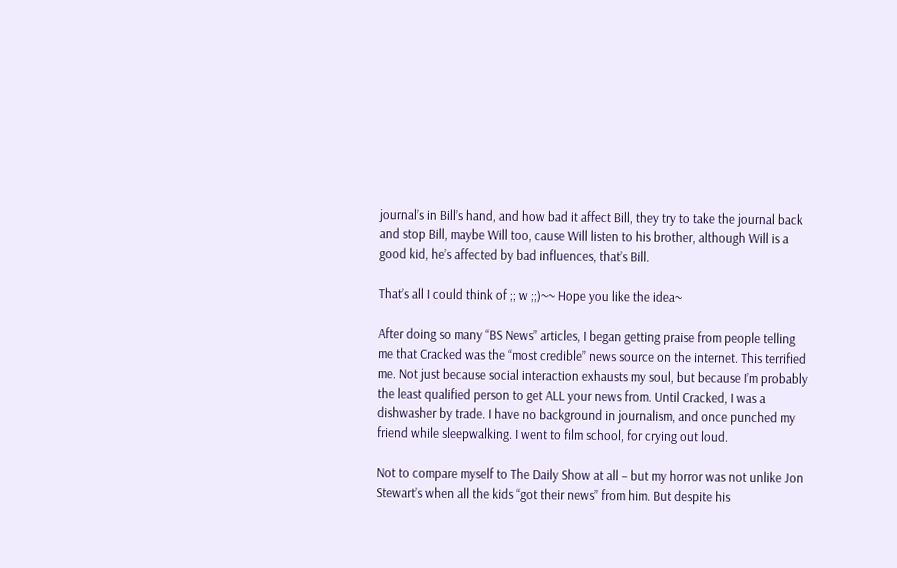journal’s in Bill’s hand, and how bad it affect Bill, they try to take the journal back and stop Bill, maybe Will too, cause Will listen to his brother, although Will is a good kid, he’s affected by bad influences, that’s Bill.

That’s all I could think of ;; w ;;)~~ Hope you like the idea~

After doing so many “BS News” articles, I began getting praise from people telling me that Cracked was the “most credible” news source on the internet. This terrified me. Not just because social interaction exhausts my soul, but because I’m probably the least qualified person to get ALL your news from. Until Cracked, I was a dishwasher by trade. I have no background in journalism, and once punched my friend while sleepwalking. I went to film school, for crying out loud.

Not to compare myself to The Daily Show at all – but my horror was not unlike Jon Stewart’s when all the kids “got their news” from him. But despite his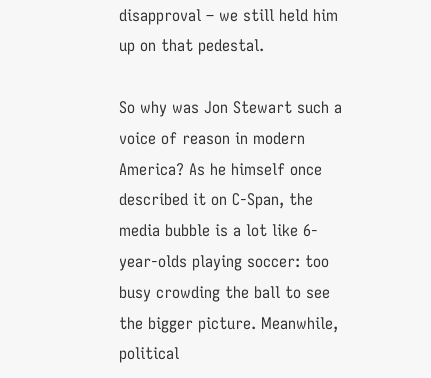disapproval – we still held him up on that pedestal.

So why was Jon Stewart such a voice of reason in modern America? As he himself once described it on C-Span, the media bubble is a lot like 6-year-olds playing soccer: too busy crowding the ball to see the bigger picture. Meanwhile, political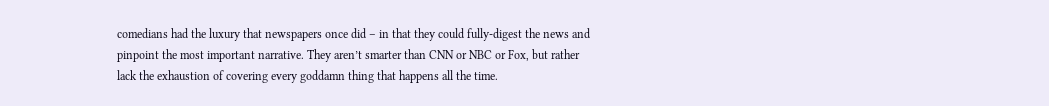comedians had the luxury that newspapers once did – in that they could fully-digest the news and pinpoint the most important narrative. They aren’t smarter than CNN or NBC or Fox, but rather lack the exhaustion of covering every goddamn thing that happens all the time.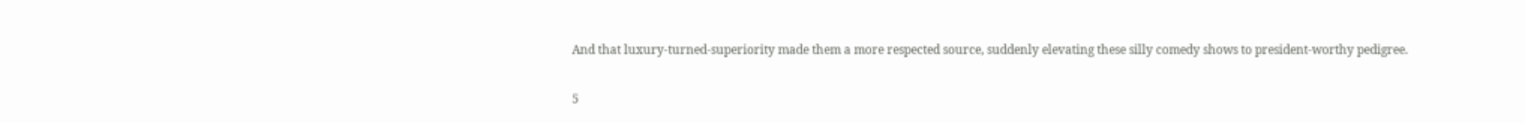And that luxury-turned-superiority made them a more respected source, suddenly elevating these silly comedy shows to president-worthy pedigree.

5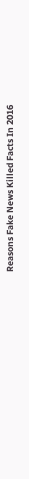Reasons Fake News Killed Facts In 2016